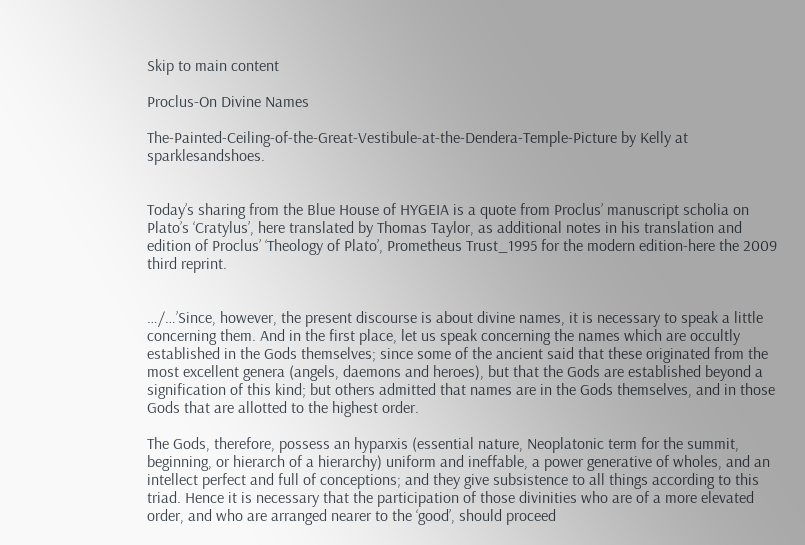Skip to main content

Proclus-On Divine Names

The-Painted-Ceiling-of-the-Great-Vestibule-at-the-Dendera-Temple-Picture by Kelly at sparklesandshoes.


Today’s sharing from the Blue House of HYGEIA is a quote from Proclus’ manuscript scholia on Plato’s ‘Cratylus’, here translated by Thomas Taylor, as additional notes in his translation and edition of Proclus’ ‘Theology of Plato’, Prometheus Trust_1995 for the modern edition-here the 2009 third reprint.


…/…’Since, however, the present discourse is about divine names, it is necessary to speak a little concerning them. And in the first place, let us speak concerning the names which are occultly established in the Gods themselves; since some of the ancient said that these originated from the most excellent genera (angels, daemons and heroes), but that the Gods are established beyond a signification of this kind; but others admitted that names are in the Gods themselves, and in those Gods that are allotted to the highest order.

The Gods, therefore, possess an hyparxis (essential nature, Neoplatonic term for the summit, beginning, or hierarch of a hierarchy) uniform and ineffable, a power generative of wholes, and an intellect perfect and full of conceptions; and they give subsistence to all things according to this triad. Hence it is necessary that the participation of those divinities who are of a more elevated order, and who are arranged nearer to the ‘good’, should proceed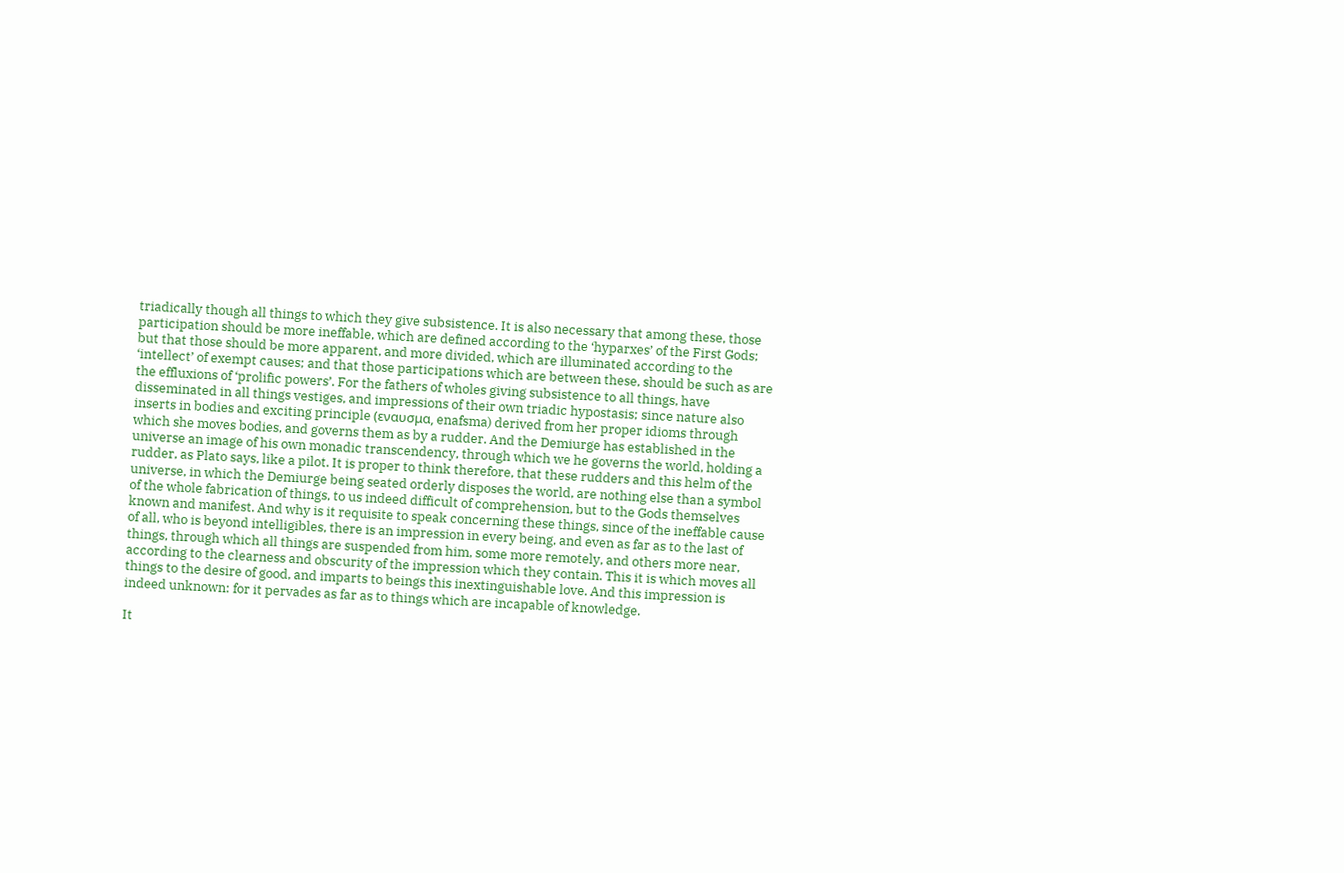triadically though all things to which they give subsistence. It is also necessary that among these, those participation should be more ineffable, which are defined according to the ‘hyparxes’ of the First Gods; but that those should be more apparent, and more divided, which are illuminated according to the ‘intellect’ of exempt causes; and that those participations which are between these, should be such as are the effluxions of ‘prolific powers’. For the fathers of wholes giving subsistence to all things, have disseminated in all things vestiges, and impressions of their own triadic hypostasis; since nature also inserts in bodies and exciting principle (εναυσμα, enafsma) derived from her proper idioms through which she moves bodies, and governs them as by a rudder. And the Demiurge has established in the universe an image of his own monadic transcendency, through which we he governs the world, holding a rudder, as Plato says, like a pilot. It is proper to think therefore, that these rudders and this helm of the universe, in which the Demiurge being seated orderly disposes the world, are nothing else than a symbol of the whole fabrication of things, to us indeed difficult of comprehension, but to the Gods themselves known and manifest. And why is it requisite to speak concerning these things, since of the ineffable cause of all, who is beyond intelligibles, there is an impression in every being, and even as far as to the last of things, through which all things are suspended from him, some more remotely, and others more near, according to the clearness and obscurity of the impression which they contain. This it is which moves all things to the desire of good, and imparts to beings this inextinguishable love. And this impression is indeed unknown: for it pervades as far as to things which are incapable of knowledge.

It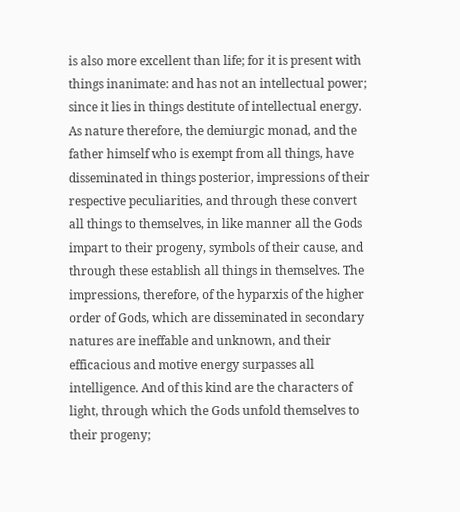is also more excellent than life; for it is present with things inanimate: and has not an intellectual power; since it lies in things destitute of intellectual energy. As nature therefore, the demiurgic monad, and the father himself who is exempt from all things, have disseminated in things posterior, impressions of their respective peculiarities, and through these convert all things to themselves, in like manner all the Gods impart to their progeny, symbols of their cause, and through these establish all things in themselves. The impressions, therefore, of the hyparxis of the higher order of Gods, which are disseminated in secondary natures are ineffable and unknown, and their efficacious and motive energy surpasses all intelligence. And of this kind are the characters of light, through which the Gods unfold themselves to their progeny;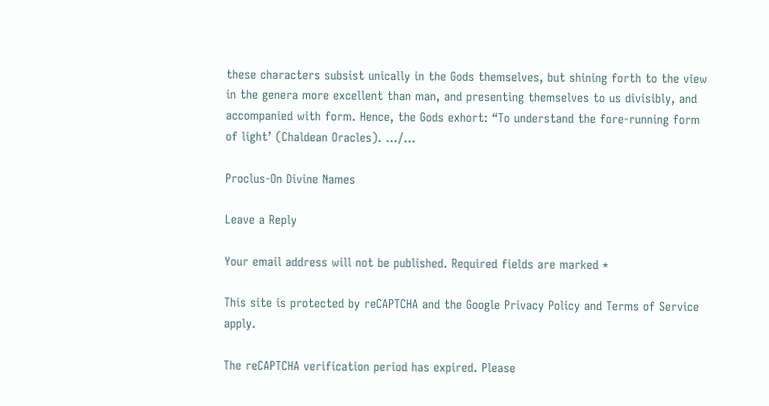these characters subsist unically in the Gods themselves, but shining forth to the view in the genera more excellent than man, and presenting themselves to us divisibly, and accompanied with form. Hence, the Gods exhort: “To understand the fore-running form of light’ (Chaldean Oracles). …/…

Proclus-On Divine Names

Leave a Reply

Your email address will not be published. Required fields are marked *

This site is protected by reCAPTCHA and the Google Privacy Policy and Terms of Service apply.

The reCAPTCHA verification period has expired. Please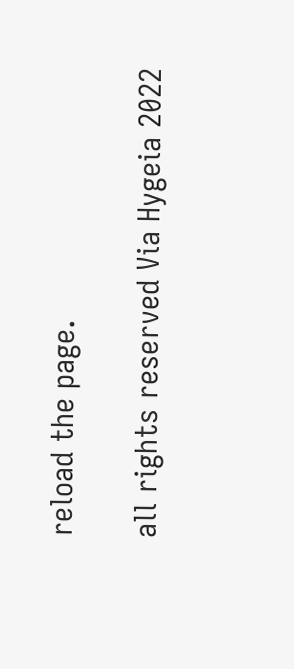reload the page.

all rights reserved Via Hygeia 2022